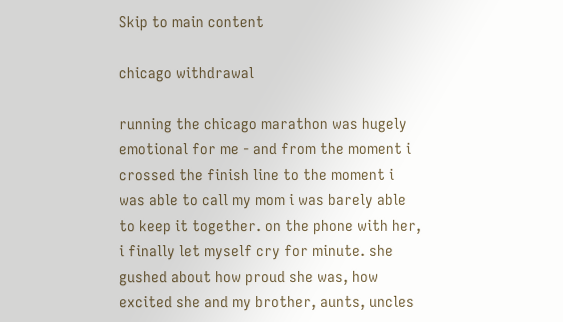Skip to main content

chicago withdrawal

running the chicago marathon was hugely emotional for me - and from the moment i crossed the finish line to the moment i was able to call my mom i was barely able to keep it together. on the phone with her, i finally let myself cry for minute. she gushed about how proud she was, how excited she and my brother, aunts, uncles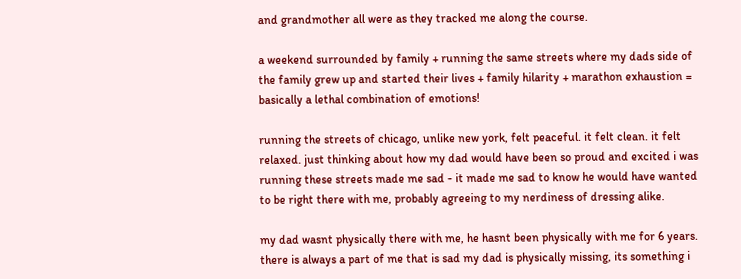and grandmother all were as they tracked me along the course.

a weekend surrounded by family + running the same streets where my dads side of the family grew up and started their lives + family hilarity + marathon exhaustion = basically a lethal combination of emotions!

running the streets of chicago, unlike new york, felt peaceful. it felt clean. it felt relaxed. just thinking about how my dad would have been so proud and excited i was running these streets made me sad - it made me sad to know he would have wanted to be right there with me, probably agreeing to my nerdiness of dressing alike.

my dad wasnt physically there with me, he hasnt been physically with me for 6 years. there is always a part of me that is sad my dad is physically missing, its something i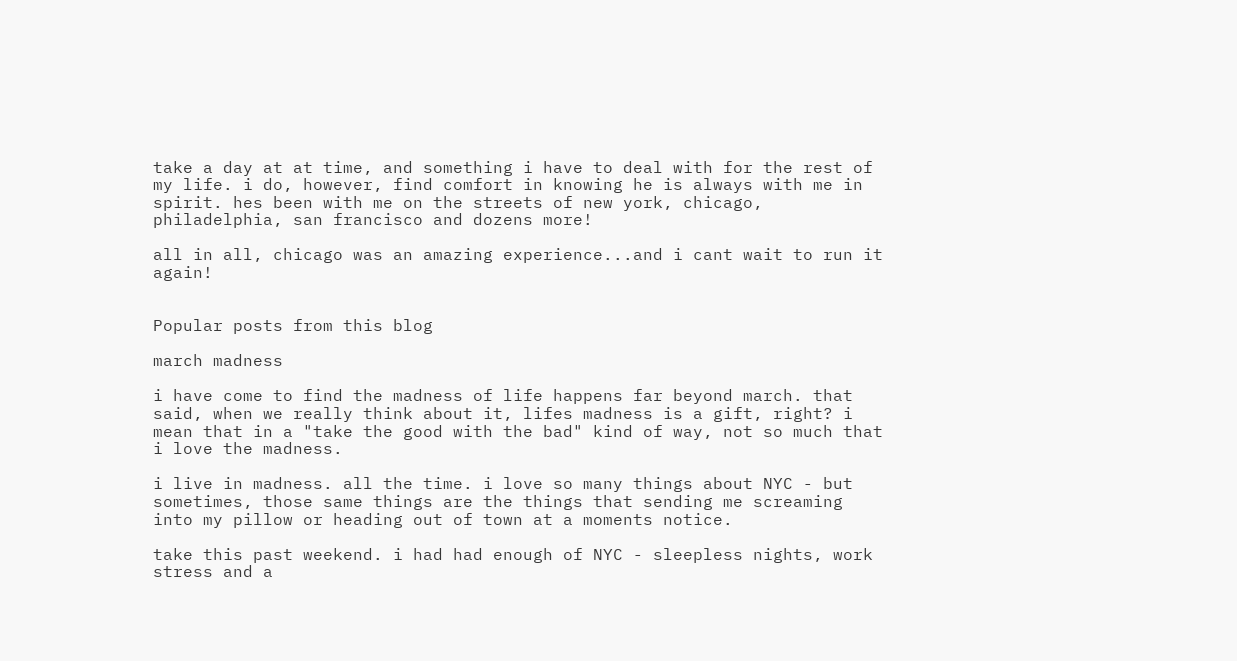take a day at at time, and something i have to deal with for the rest of my life. i do, however, find comfort in knowing he is always with me in spirit. hes been with me on the streets of new york, chicago, philadelphia, san francisco and dozens more!

all in all, chicago was an amazing experience...and i cant wait to run it again!


Popular posts from this blog

march madness

i have come to find the madness of life happens far beyond march. that said, when we really think about it, lifes madness is a gift, right? i mean that in a "take the good with the bad" kind of way, not so much that i love the madness.

i live in madness. all the time. i love so many things about NYC - but sometimes, those same things are the things that sending me screaming into my pillow or heading out of town at a moments notice.

take this past weekend. i had had enough of NYC - sleepless nights, work stress and a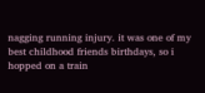nagging running injury. it was one of my best childhood friends birthdays, so i hopped on a train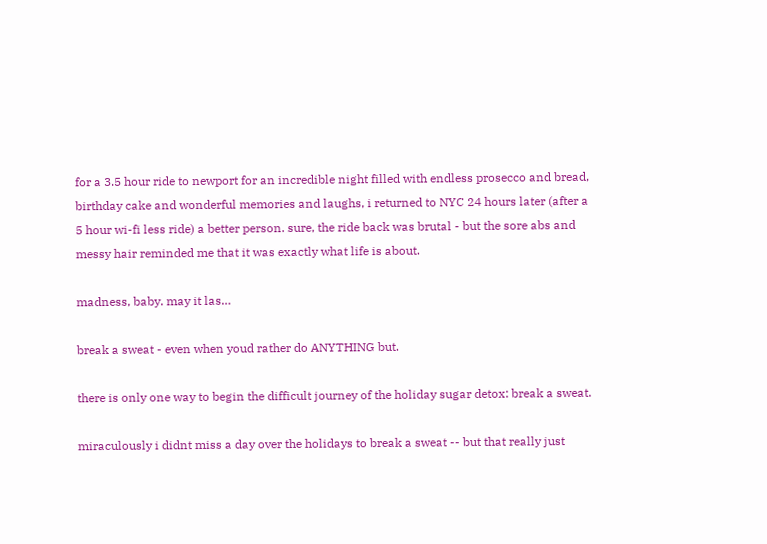for a 3.5 hour ride to newport for an incredible night filled with endless prosecco and bread, birthday cake and wonderful memories and laughs, i returned to NYC 24 hours later (after a 5 hour wi-fi less ride) a better person. sure, the ride back was brutal - but the sore abs and messy hair reminded me that it was exactly what life is about.

madness, baby. may it las…

break a sweat - even when youd rather do ANYTHING but.

there is only one way to begin the difficult journey of the holiday sugar detox: break a sweat.

miraculously i didnt miss a day over the holidays to break a sweat -- but that really just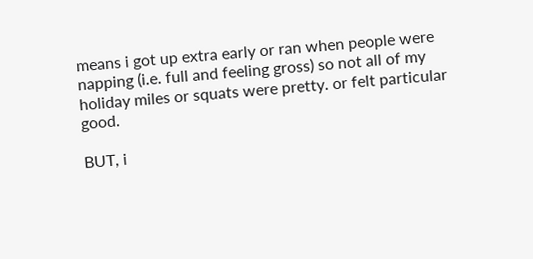means i got up extra early or ran when people were napping (i.e. full and feeling gross) so not all of my holiday miles or squats were pretty. or felt particular good.

BUT, i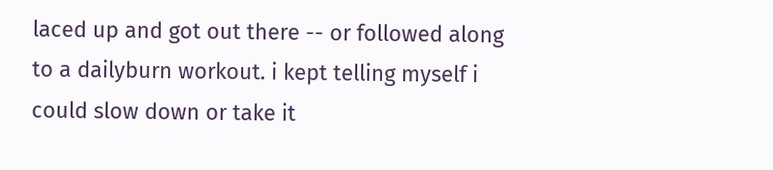laced up and got out there -- or followed along to a dailyburn workout. i kept telling myself i could slow down or take it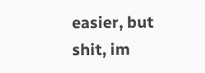easier, but shit, im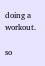doing a workout.

so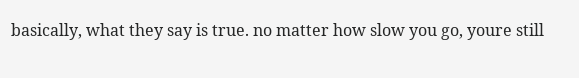basically, what they say is true. no matter how slow you go, youre still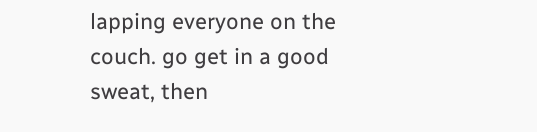lapping everyone on the couch. go get in a good sweat, then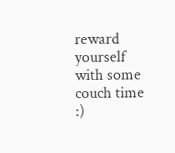reward yourself with some couch time :)